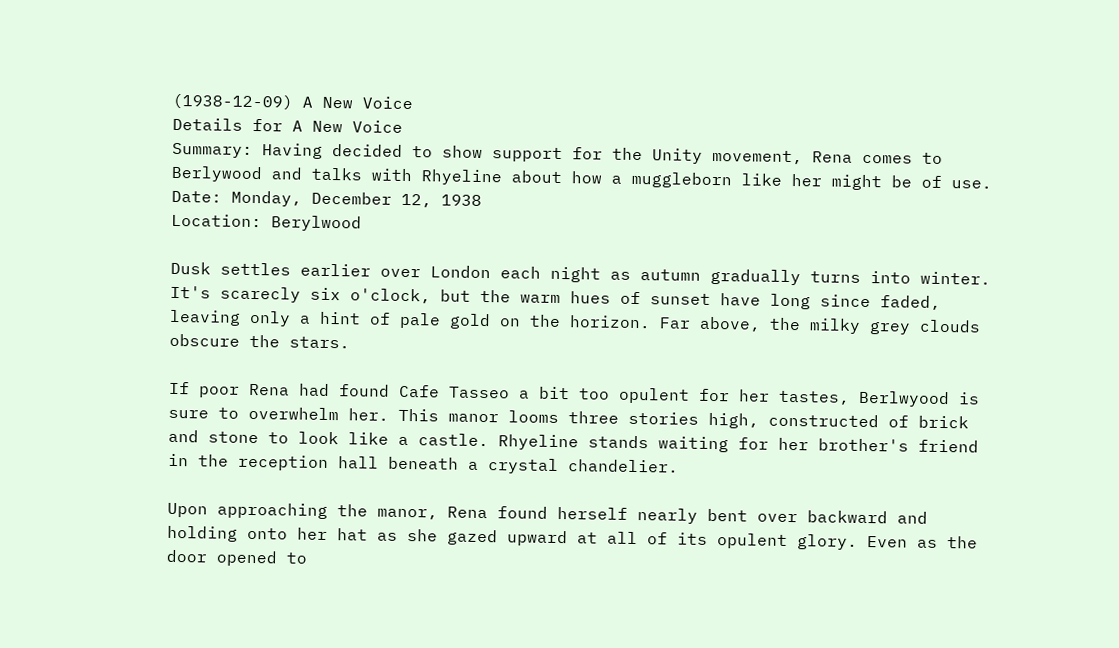(1938-12-09) A New Voice
Details for A New Voice
Summary: Having decided to show support for the Unity movement, Rena comes to Berlywood and talks with Rhyeline about how a muggleborn like her might be of use.
Date: Monday, December 12, 1938
Location: Berylwood

Dusk settles earlier over London each night as autumn gradually turns into winter. It's scarecly six o'clock, but the warm hues of sunset have long since faded, leaving only a hint of pale gold on the horizon. Far above, the milky grey clouds obscure the stars.

If poor Rena had found Cafe Tasseo a bit too opulent for her tastes, Berlwyood is sure to overwhelm her. This manor looms three stories high, constructed of brick and stone to look like a castle. Rhyeline stands waiting for her brother's friend in the reception hall beneath a crystal chandelier.

Upon approaching the manor, Rena found herself nearly bent over backward and holding onto her hat as she gazed upward at all of its opulent glory. Even as the door opened to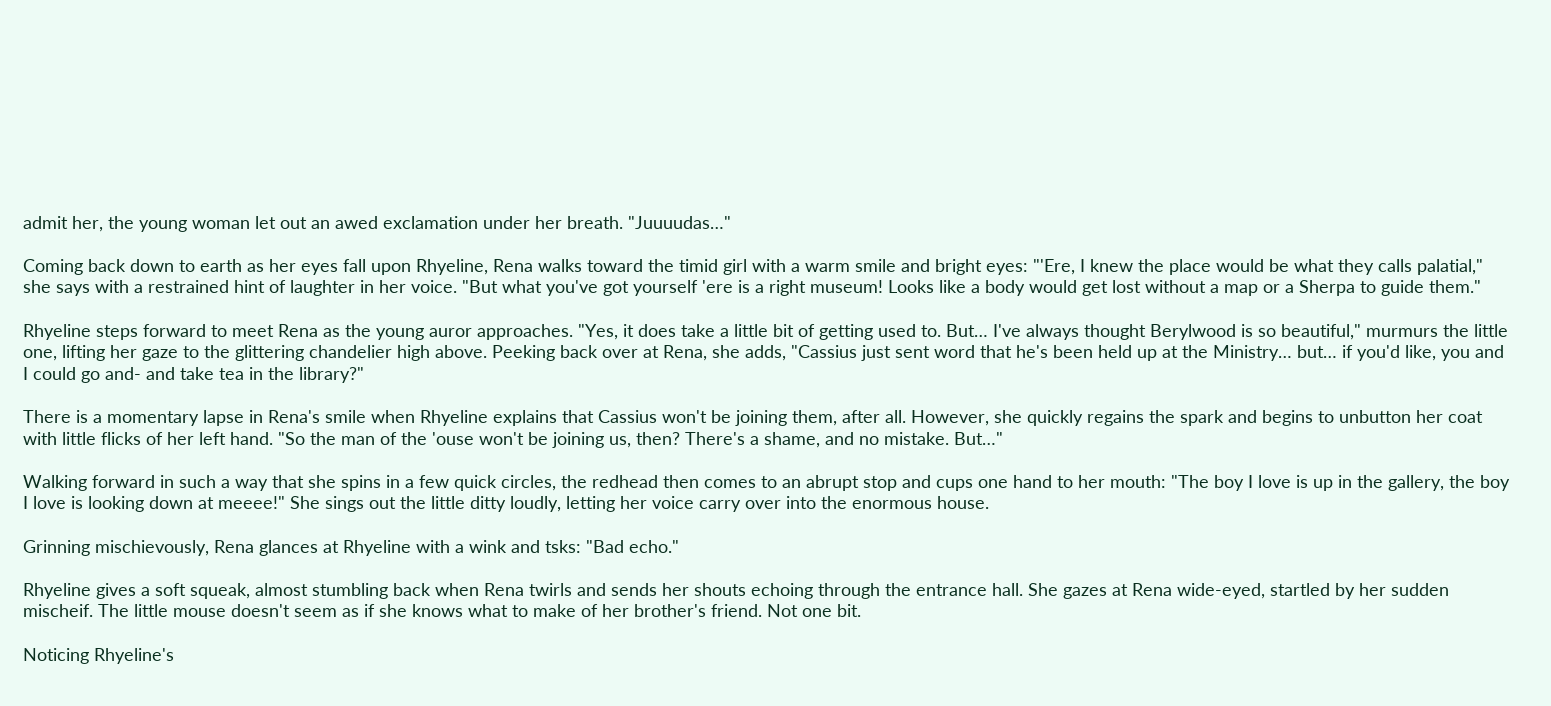admit her, the young woman let out an awed exclamation under her breath. "Juuuudas…"

Coming back down to earth as her eyes fall upon Rhyeline, Rena walks toward the timid girl with a warm smile and bright eyes: "'Ere, I knew the place would be what they calls palatial," she says with a restrained hint of laughter in her voice. "But what you've got yourself 'ere is a right museum! Looks like a body would get lost without a map or a Sherpa to guide them."

Rhyeline steps forward to meet Rena as the young auror approaches. "Yes, it does take a little bit of getting used to. But… I've always thought Berylwood is so beautiful," murmurs the little one, lifting her gaze to the glittering chandelier high above. Peeking back over at Rena, she adds, "Cassius just sent word that he's been held up at the Ministry… but… if you'd like, you and I could go and- and take tea in the library?"

There is a momentary lapse in Rena's smile when Rhyeline explains that Cassius won't be joining them, after all. However, she quickly regains the spark and begins to unbutton her coat with little flicks of her left hand. "So the man of the 'ouse won't be joining us, then? There's a shame, and no mistake. But…"

Walking forward in such a way that she spins in a few quick circles, the redhead then comes to an abrupt stop and cups one hand to her mouth: "The boy I love is up in the gallery, the boy I love is looking down at meeee!" She sings out the little ditty loudly, letting her voice carry over into the enormous house.

Grinning mischievously, Rena glances at Rhyeline with a wink and tsks: "Bad echo."

Rhyeline gives a soft squeak, almost stumbling back when Rena twirls and sends her shouts echoing through the entrance hall. She gazes at Rena wide-eyed, startled by her sudden mischeif. The little mouse doesn't seem as if she knows what to make of her brother's friend. Not one bit.

Noticing Rhyeline's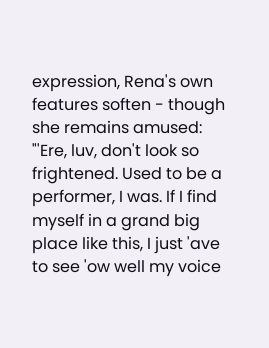expression, Rena's own features soften - though she remains amused: "'Ere, luv, don't look so frightened. Used to be a performer, I was. If I find myself in a grand big place like this, I just 'ave to see 'ow well my voice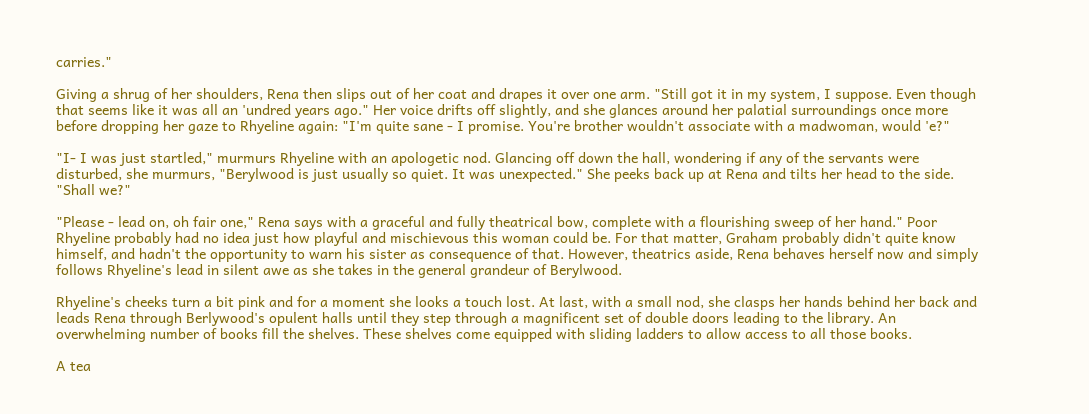carries."

Giving a shrug of her shoulders, Rena then slips out of her coat and drapes it over one arm. "Still got it in my system, I suppose. Even though that seems like it was all an 'undred years ago." Her voice drifts off slightly, and she glances around her palatial surroundings once more before dropping her gaze to Rhyeline again: "I'm quite sane - I promise. You're brother wouldn't associate with a madwoman, would 'e?"

"I- I was just startled," murmurs Rhyeline with an apologetic nod. Glancing off down the hall, wondering if any of the servants were disturbed, she murmurs, "Berylwood is just usually so quiet. It was unexpected." She peeks back up at Rena and tilts her head to the side. "Shall we?"

"Please - lead on, oh fair one," Rena says with a graceful and fully theatrical bow, complete with a flourishing sweep of her hand." Poor Rhyeline probably had no idea just how playful and mischievous this woman could be. For that matter, Graham probably didn't quite know himself, and hadn't the opportunity to warn his sister as consequence of that. However, theatrics aside, Rena behaves herself now and simply follows Rhyeline's lead in silent awe as she takes in the general grandeur of Berylwood.

Rhyeline's cheeks turn a bit pink and for a moment she looks a touch lost. At last, with a small nod, she clasps her hands behind her back and leads Rena through Berlywood's opulent halls until they step through a magnificent set of double doors leading to the library. An overwhelming number of books fill the shelves. These shelves come equipped with sliding ladders to allow access to all those books.

A tea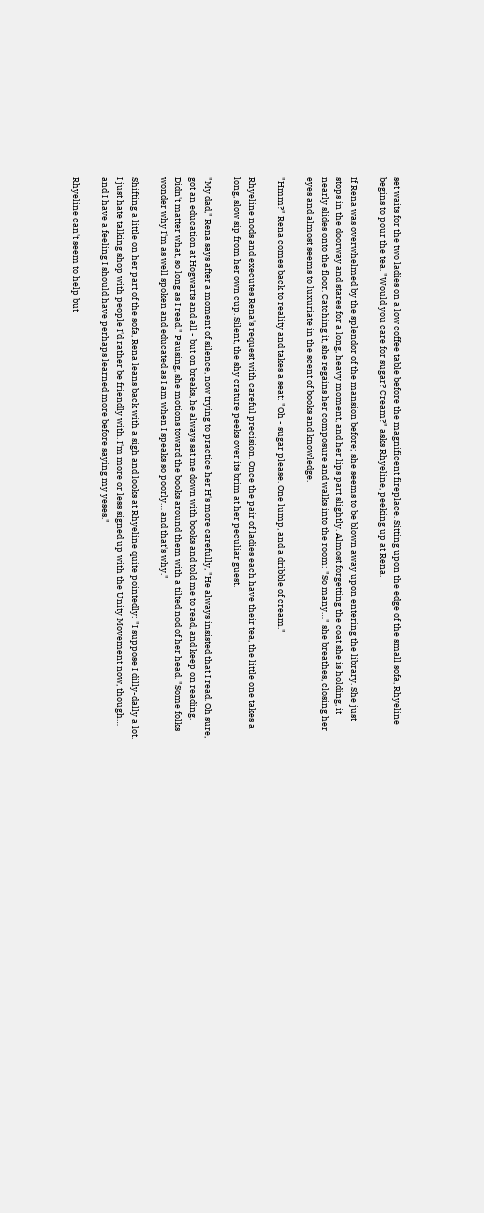set waits for the two ladies on a low coffee table before the magnificent fireplace. Sitting upon the edge of the small sofa, Rhyeline begins to pour the tea. "Would you care for sugar? Cream?" asks Rhyeline, peeking up at Rena.

If Rena was overwhelmed by the splendor of the mansion before; she seems to be blown away upon entering the library. She just stops in the doorway and stares for a long, heavy moment, and her lips part slightly. Almost forgetting the coat she is holding, it nearly slides onto the floor. Catching it, she regains her composure and walks into the room: "So many…" she breathes, closing her eyes and almost seems to luxuriate in the scent of books and knowledge.

"Hmm?" Rena comes back to reality and takes a seat: "Oh - sugar please. One lump, and a dribble of cream."

Rhyeline nods and executes Rena's request with careful precision. Once the pair of ladies each have their tea, the little one takes a long, slow sip from her own cup. Silent, the shy crature peeks over its brim at her peculiar guest.

"My dad," Rena says after a moment of silence, now trying to practice her H's more carefully, "He always insisted that I read. Oh sure, got an education at Hogwarts and all - but on breaks, he always sat me down with books and told me to read, and keep on reading. Didn't matter what, so long as I read." Pausing, she motions toward the books around them with a tilted nod of her head. "Some folks wonder why I'm as well spoken and educated as I am when I speaks so poorly… and that's why."

Shifting a little on her part of the sofa, Rena leans back with a sigh and looks at Rhyeline quite pointedly: "I suppose I dilly-dally a lot. I just hate talking shop with people I'd rather be friendly with. I'm more or less signed up with the Unity Movement now, though… and I have a feeling I should have perhaps learned more before saying my yeses."

Rhyeline can't seem to help but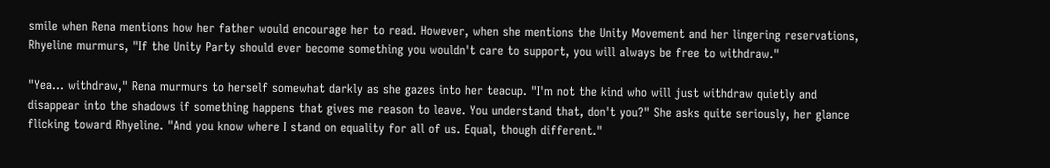smile when Rena mentions how her father would encourage her to read. However, when she mentions the Unity Movement and her lingering reservations, Rhyeline murmurs, "If the Unity Party should ever become something you wouldn't care to support, you will always be free to withdraw."

"Yea… withdraw," Rena murmurs to herself somewhat darkly as she gazes into her teacup. "I'm not the kind who will just withdraw quietly and disappear into the shadows if something happens that gives me reason to leave. You understand that, don't you?" She asks quite seriously, her glance flicking toward Rhyeline. "And you know where I stand on equality for all of us. Equal, though different."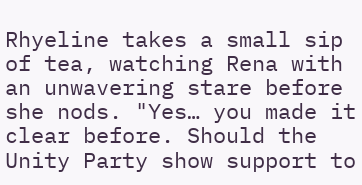Rhyeline takes a small sip of tea, watching Rena with an unwavering stare before she nods. "Yes… you made it clear before. Should the Unity Party show support to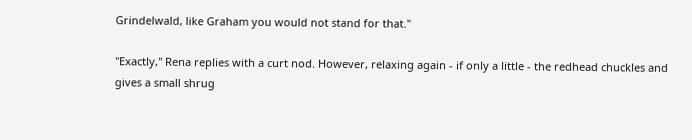Grindelwald, like Graham you would not stand for that."

"Exactly," Rena replies with a curt nod. However, relaxing again - if only a little - the redhead chuckles and gives a small shrug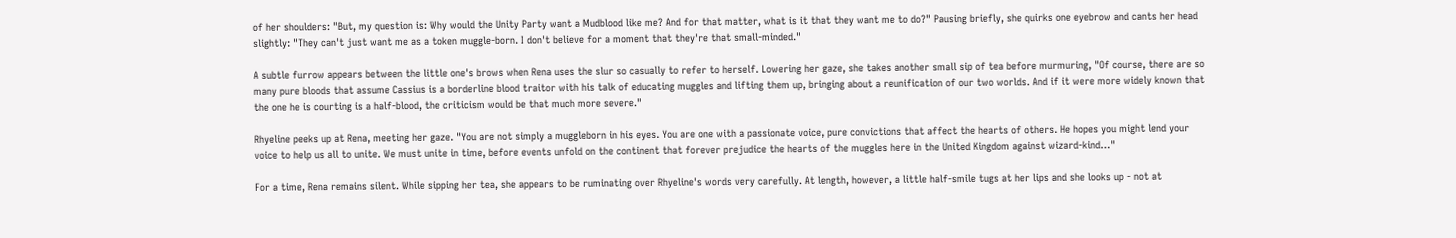of her shoulders: "But, my question is: Why would the Unity Party want a Mudblood like me? And for that matter, what is it that they want me to do?" Pausing briefly, she quirks one eyebrow and cants her head slightly: "They can't just want me as a token muggle-born. I don't believe for a moment that they're that small-minded."

A subtle furrow appears between the little one's brows when Rena uses the slur so casually to refer to herself. Lowering her gaze, she takes another small sip of tea before murmuring, "Of course, there are so many pure bloods that assume Cassius is a borderline blood traitor with his talk of educating muggles and lifting them up, bringing about a reunification of our two worlds. And if it were more widely known that the one he is courting is a half-blood, the criticism would be that much more severe."

Rhyeline peeks up at Rena, meeting her gaze. "You are not simply a muggleborn in his eyes. You are one with a passionate voice, pure convictions that affect the hearts of others. He hopes you might lend your voice to help us all to unite. We must unite in time, before events unfold on the continent that forever prejudice the hearts of the muggles here in the United Kingdom against wizard-kind…"

For a time, Rena remains silent. While sipping her tea, she appears to be ruminating over Rhyeline's words very carefully. At length, however, a little half-smile tugs at her lips and she looks up - not at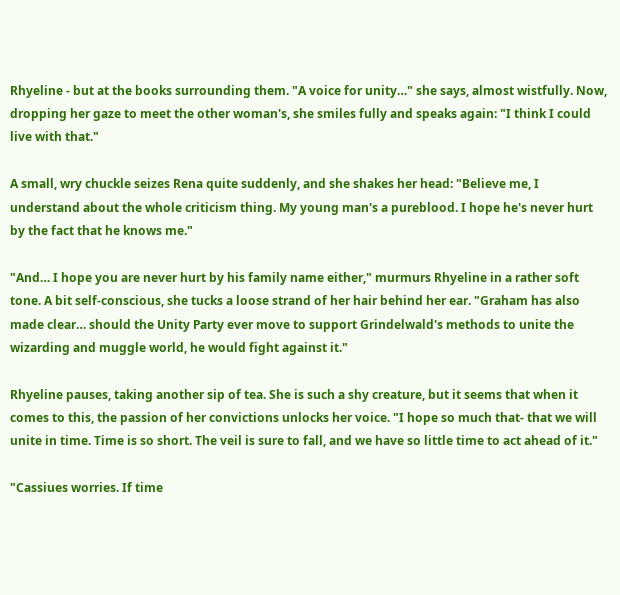Rhyeline - but at the books surrounding them. "A voice for unity…" she says, almost wistfully. Now, dropping her gaze to meet the other woman's, she smiles fully and speaks again: "I think I could live with that."

A small, wry chuckle seizes Rena quite suddenly, and she shakes her head: "Believe me, I understand about the whole criticism thing. My young man's a pureblood. I hope he's never hurt by the fact that he knows me."

"And… I hope you are never hurt by his family name either," murmurs Rhyeline in a rather soft tone. A bit self-conscious, she tucks a loose strand of her hair behind her ear. "Graham has also made clear… should the Unity Party ever move to support Grindelwald's methods to unite the wizarding and muggle world, he would fight against it."

Rhyeline pauses, taking another sip of tea. She is such a shy creature, but it seems that when it comes to this, the passion of her convictions unlocks her voice. "I hope so much that- that we will unite in time. Time is so short. The veil is sure to fall, and we have so little time to act ahead of it."

"Cassiues worries. If time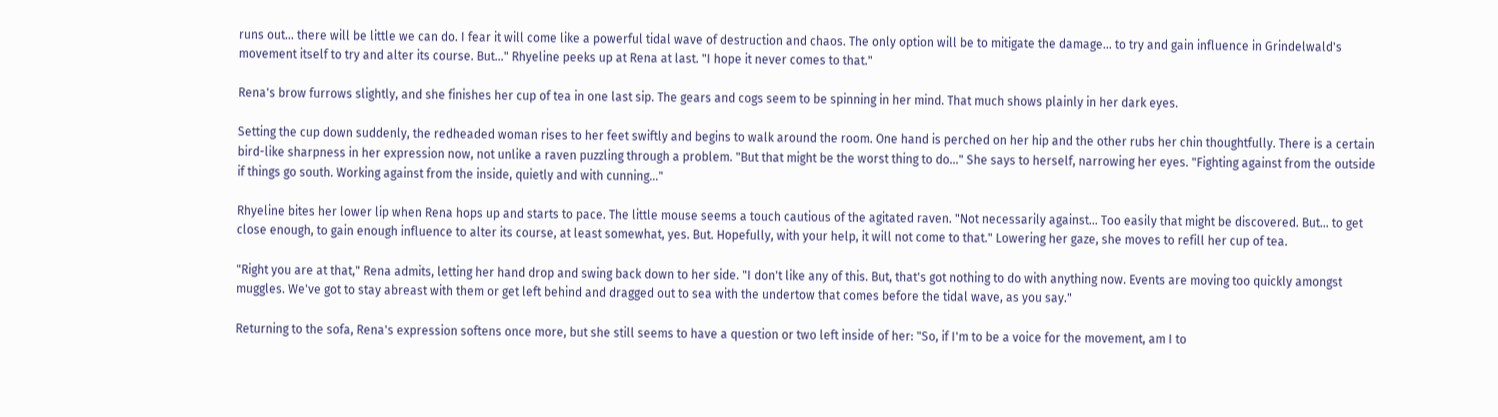runs out… there will be little we can do. I fear it will come like a powerful tidal wave of destruction and chaos. The only option will be to mitigate the damage… to try and gain influence in Grindelwald's movement itself to try and alter its course. But…" Rhyeline peeks up at Rena at last. "I hope it never comes to that."

Rena's brow furrows slightly, and she finishes her cup of tea in one last sip. The gears and cogs seem to be spinning in her mind. That much shows plainly in her dark eyes.

Setting the cup down suddenly, the redheaded woman rises to her feet swiftly and begins to walk around the room. One hand is perched on her hip and the other rubs her chin thoughtfully. There is a certain bird-like sharpness in her expression now, not unlike a raven puzzling through a problem. "But that might be the worst thing to do…" She says to herself, narrowing her eyes. "Fighting against from the outside if things go south. Working against from the inside, quietly and with cunning…"

Rhyeline bites her lower lip when Rena hops up and starts to pace. The little mouse seems a touch cautious of the agitated raven. "Not necessarily against… Too easily that might be discovered. But… to get close enough, to gain enough influence to alter its course, at least somewhat, yes. But. Hopefully, with your help, it will not come to that." Lowering her gaze, she moves to refill her cup of tea.

"Right you are at that," Rena admits, letting her hand drop and swing back down to her side. "I don't like any of this. But, that's got nothing to do with anything now. Events are moving too quickly amongst muggles. We've got to stay abreast with them or get left behind and dragged out to sea with the undertow that comes before the tidal wave, as you say."

Returning to the sofa, Rena's expression softens once more, but she still seems to have a question or two left inside of her: "So, if I'm to be a voice for the movement, am I to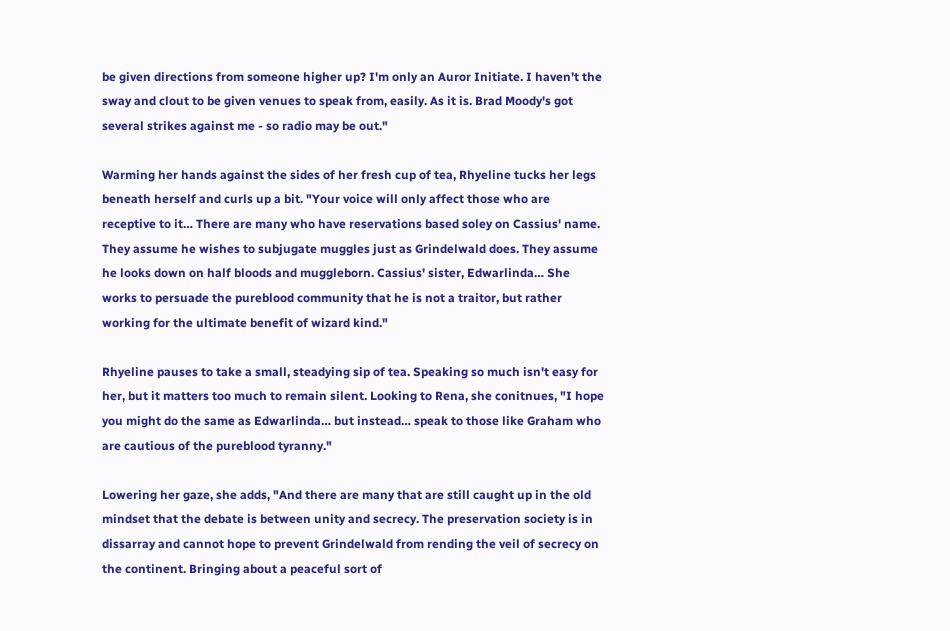be given directions from someone higher up? I'm only an Auror Initiate. I haven't the sway and clout to be given venues to speak from, easily. As it is. Brad Moody's got several strikes against me - so radio may be out."

Warming her hands against the sides of her fresh cup of tea, Rhyeline tucks her legs beneath herself and curls up a bit. "Your voice will only affect those who are receptive to it… There are many who have reservations based soley on Cassius' name. They assume he wishes to subjugate muggles just as Grindelwald does. They assume he looks down on half bloods and muggleborn. Cassius' sister, Edwarlinda… She works to persuade the pureblood community that he is not a traitor, but rather working for the ultimate benefit of wizard kind."

Rhyeline pauses to take a small, steadying sip of tea. Speaking so much isn't easy for her, but it matters too much to remain silent. Looking to Rena, she conitnues, "I hope you might do the same as Edwarlinda… but instead… speak to those like Graham who are cautious of the pureblood tyranny."

Lowering her gaze, she adds, "And there are many that are still caught up in the old mindset that the debate is between unity and secrecy. The preservation society is in dissarray and cannot hope to prevent Grindelwald from rending the veil of secrecy on the continent. Bringing about a peaceful sort of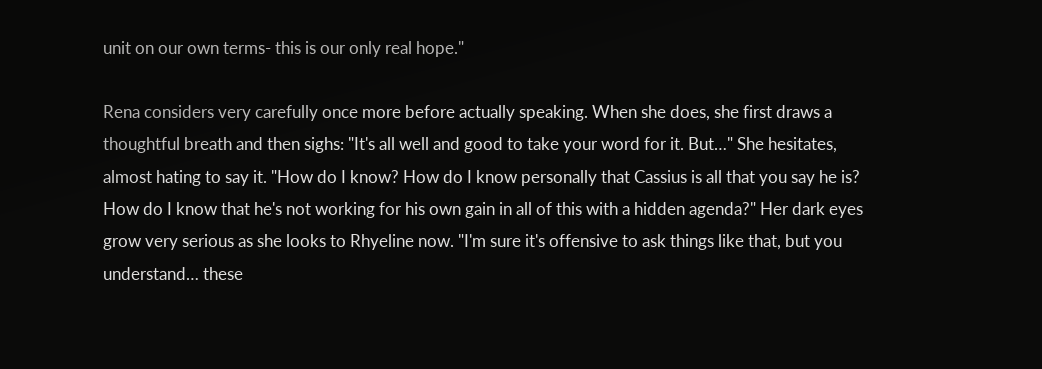unit on our own terms- this is our only real hope."

Rena considers very carefully once more before actually speaking. When she does, she first draws a thoughtful breath and then sighs: "It's all well and good to take your word for it. But…" She hesitates, almost hating to say it. "How do I know? How do I know personally that Cassius is all that you say he is? How do I know that he's not working for his own gain in all of this with a hidden agenda?" Her dark eyes grow very serious as she looks to Rhyeline now. "I'm sure it's offensive to ask things like that, but you understand… these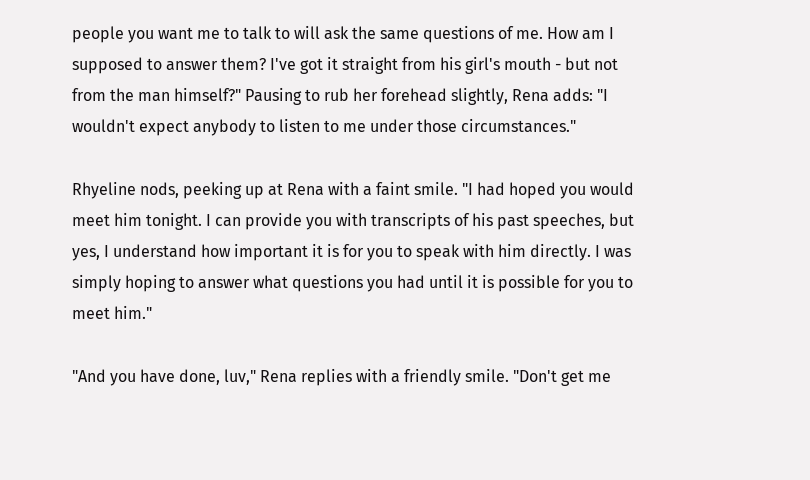people you want me to talk to will ask the same questions of me. How am I supposed to answer them? I've got it straight from his girl's mouth - but not from the man himself?" Pausing to rub her forehead slightly, Rena adds: "I wouldn't expect anybody to listen to me under those circumstances."

Rhyeline nods, peeking up at Rena with a faint smile. "I had hoped you would meet him tonight. I can provide you with transcripts of his past speeches, but yes, I understand how important it is for you to speak with him directly. I was simply hoping to answer what questions you had until it is possible for you to meet him."

"And you have done, luv," Rena replies with a friendly smile. "Don't get me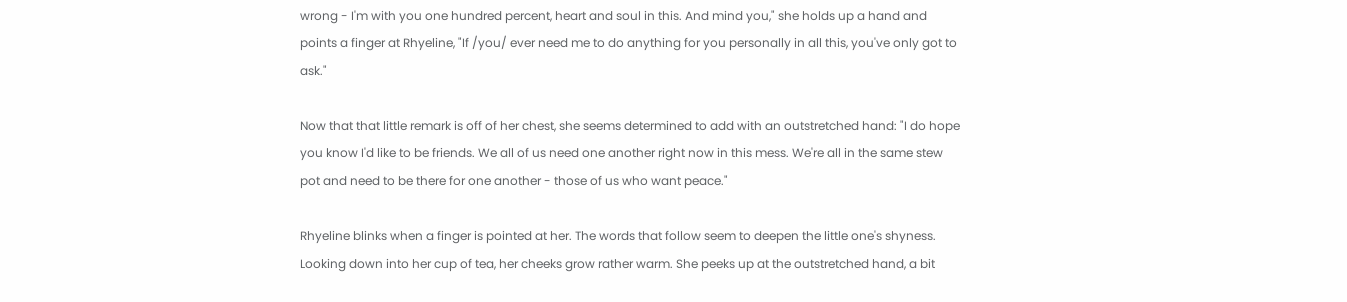wrong - I'm with you one hundred percent, heart and soul in this. And mind you," she holds up a hand and points a finger at Rhyeline, "If /you/ ever need me to do anything for you personally in all this, you've only got to ask."

Now that that little remark is off of her chest, she seems determined to add with an outstretched hand: "I do hope you know I'd like to be friends. We all of us need one another right now in this mess. We're all in the same stew pot and need to be there for one another - those of us who want peace."

Rhyeline blinks when a finger is pointed at her. The words that follow seem to deepen the little one's shyness. Looking down into her cup of tea, her cheeks grow rather warm. She peeks up at the outstretched hand, a bit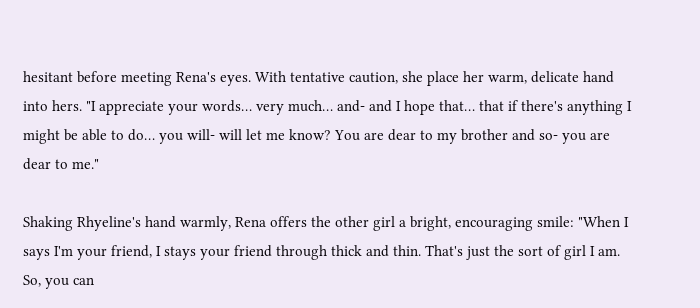hesitant before meeting Rena's eyes. With tentative caution, she place her warm, delicate hand into hers. "I appreciate your words… very much… and- and I hope that… that if there's anything I might be able to do… you will- will let me know? You are dear to my brother and so- you are dear to me."

Shaking Rhyeline's hand warmly, Rena offers the other girl a bright, encouraging smile: "When I says I'm your friend, I stays your friend through thick and thin. That's just the sort of girl I am. So, you can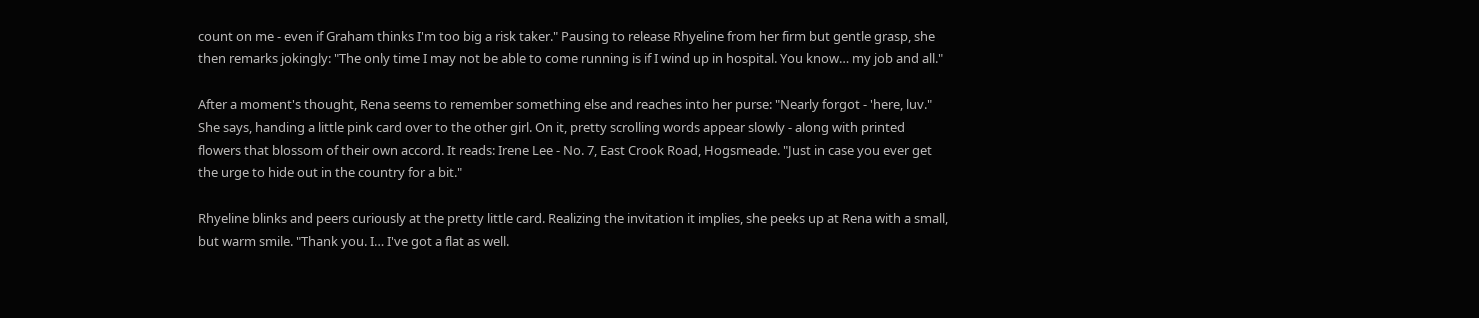count on me - even if Graham thinks I'm too big a risk taker." Pausing to release Rhyeline from her firm but gentle grasp, she then remarks jokingly: "The only time I may not be able to come running is if I wind up in hospital. You know… my job and all."

After a moment's thought, Rena seems to remember something else and reaches into her purse: "Nearly forgot - 'here, luv." She says, handing a little pink card over to the other girl. On it, pretty scrolling words appear slowly - along with printed flowers that blossom of their own accord. It reads: Irene Lee - No. 7, East Crook Road, Hogsmeade. "Just in case you ever get the urge to hide out in the country for a bit."

Rhyeline blinks and peers curiously at the pretty little card. Realizing the invitation it implies, she peeks up at Rena with a small, but warm smile. "Thank you. I… I've got a flat as well.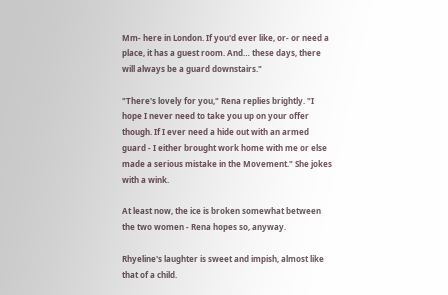Mm- here in London. If you'd ever like, or- or need a place, it has a guest room. And… these days, there will always be a guard downstairs."

"There's lovely for you," Rena replies brightly. "I hope I never need to take you up on your offer though. If I ever need a hide out with an armed guard - I either brought work home with me or else made a serious mistake in the Movement." She jokes with a wink.

At least now, the ice is broken somewhat between the two women - Rena hopes so, anyway.

Rhyeline's laughter is sweet and impish, almost like that of a child.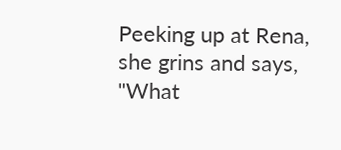Peeking up at Rena, she grins and says, "What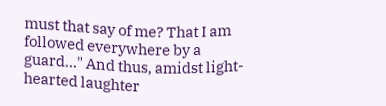must that say of me? That I am followed everywhere by a guard…" And thus, amidst light-hearted laughter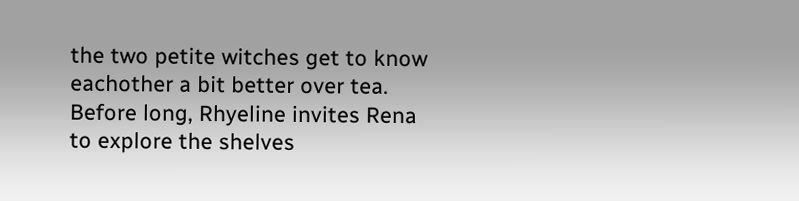the two petite witches get to know eachother a bit better over tea. Before long, Rhyeline invites Rena to explore the shelves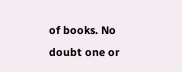of books. No doubt one or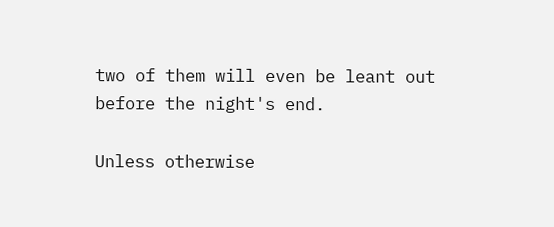two of them will even be leant out before the night's end.

Unless otherwise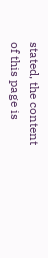stated, the content of this page is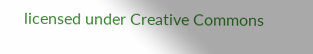licensed under Creative Commons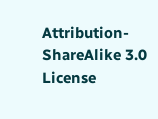Attribution-ShareAlike 3.0 License